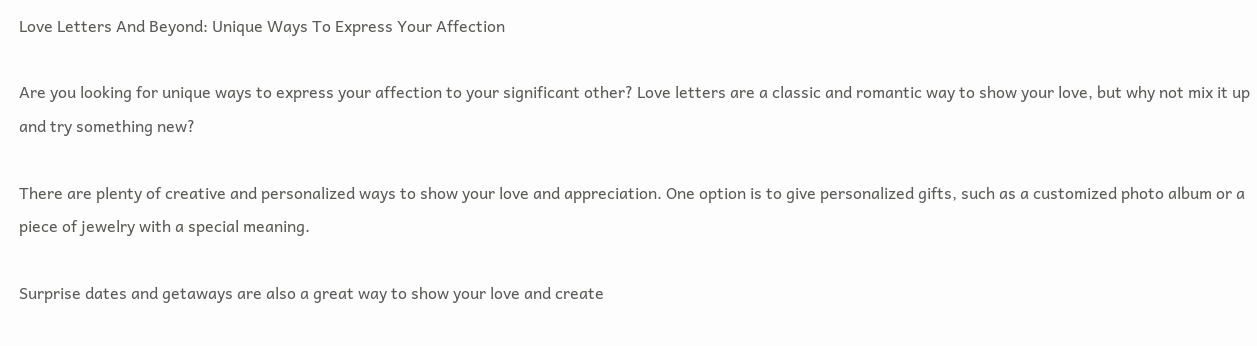Love Letters And Beyond: Unique Ways To Express Your Affection

Are you looking for unique ways to express your affection to your significant other? Love letters are a classic and romantic way to show your love, but why not mix it up and try something new?

There are plenty of creative and personalized ways to show your love and appreciation. One option is to give personalized gifts, such as a customized photo album or a piece of jewelry with a special meaning.

Surprise dates and getaways are also a great way to show your love and create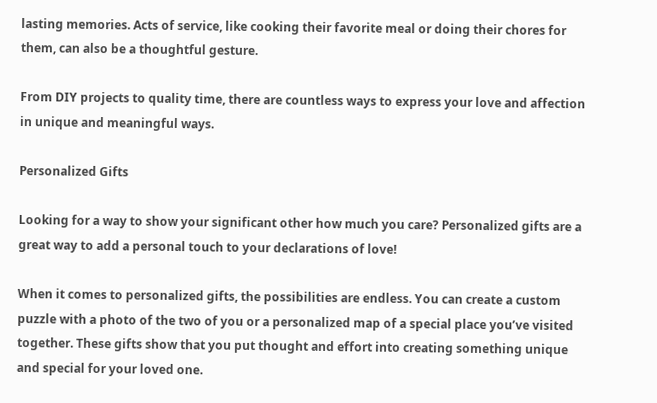lasting memories. Acts of service, like cooking their favorite meal or doing their chores for them, can also be a thoughtful gesture.

From DIY projects to quality time, there are countless ways to express your love and affection in unique and meaningful ways.

Personalized Gifts

Looking for a way to show your significant other how much you care? Personalized gifts are a great way to add a personal touch to your declarations of love!

When it comes to personalized gifts, the possibilities are endless. You can create a custom puzzle with a photo of the two of you or a personalized map of a special place you’ve visited together. These gifts show that you put thought and effort into creating something unique and special for your loved one.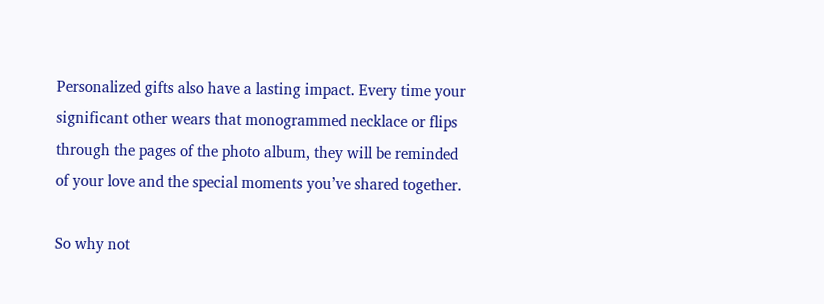Personalized gifts also have a lasting impact. Every time your significant other wears that monogrammed necklace or flips through the pages of the photo album, they will be reminded of your love and the special moments you’ve shared together.

So why not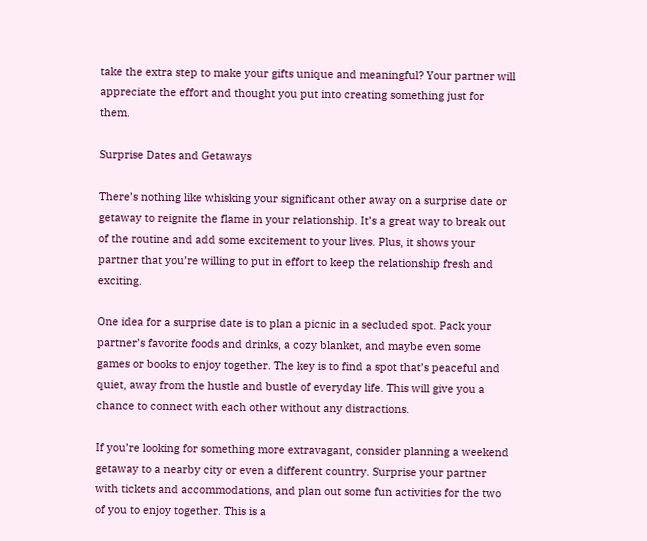take the extra step to make your gifts unique and meaningful? Your partner will appreciate the effort and thought you put into creating something just for them.

Surprise Dates and Getaways

There’s nothing like whisking your significant other away on a surprise date or getaway to reignite the flame in your relationship. It’s a great way to break out of the routine and add some excitement to your lives. Plus, it shows your partner that you’re willing to put in effort to keep the relationship fresh and exciting.

One idea for a surprise date is to plan a picnic in a secluded spot. Pack your partner’s favorite foods and drinks, a cozy blanket, and maybe even some games or books to enjoy together. The key is to find a spot that’s peaceful and quiet, away from the hustle and bustle of everyday life. This will give you a chance to connect with each other without any distractions.

If you’re looking for something more extravagant, consider planning a weekend getaway to a nearby city or even a different country. Surprise your partner with tickets and accommodations, and plan out some fun activities for the two of you to enjoy together. This is a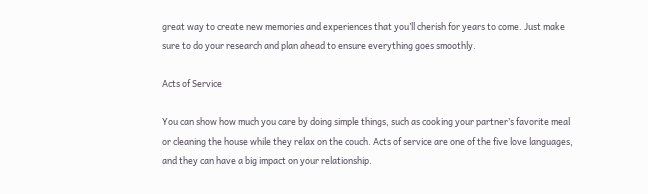great way to create new memories and experiences that you’ll cherish for years to come. Just make sure to do your research and plan ahead to ensure everything goes smoothly.

Acts of Service

You can show how much you care by doing simple things, such as cooking your partner’s favorite meal or cleaning the house while they relax on the couch. Acts of service are one of the five love languages, and they can have a big impact on your relationship.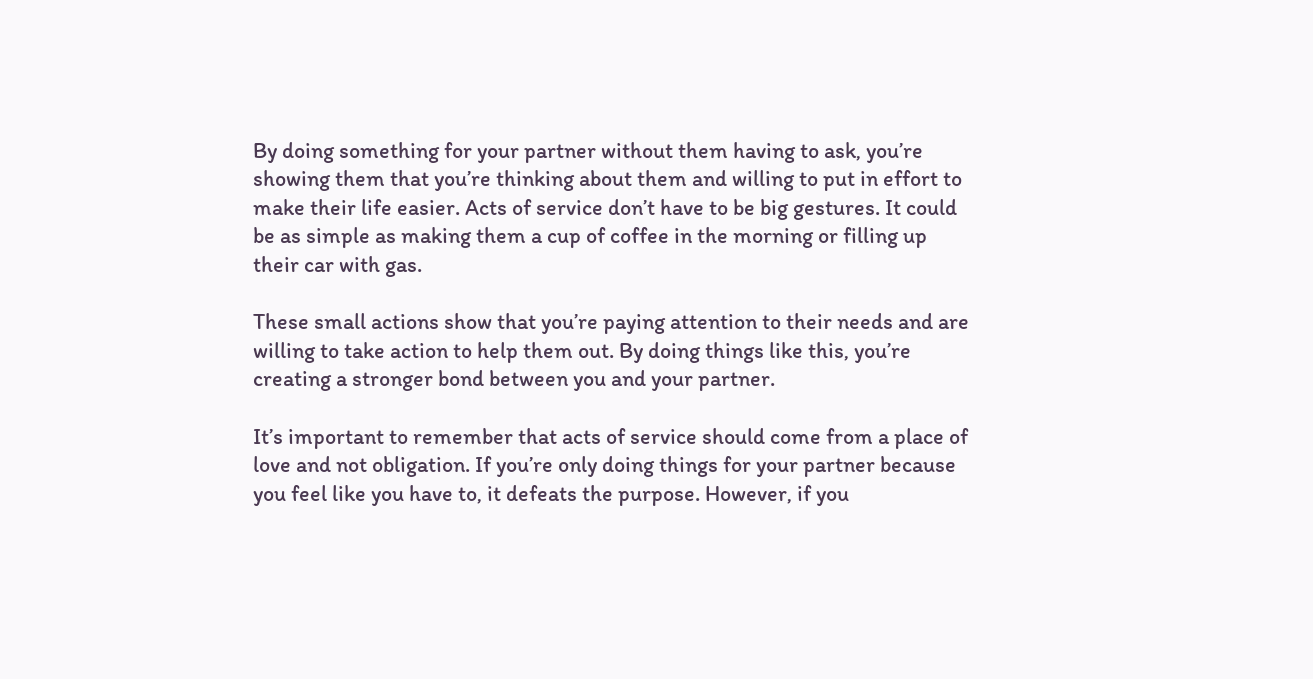By doing something for your partner without them having to ask, you’re showing them that you’re thinking about them and willing to put in effort to make their life easier. Acts of service don’t have to be big gestures. It could be as simple as making them a cup of coffee in the morning or filling up their car with gas.

These small actions show that you’re paying attention to their needs and are willing to take action to help them out. By doing things like this, you’re creating a stronger bond between you and your partner.

It’s important to remember that acts of service should come from a place of love and not obligation. If you’re only doing things for your partner because you feel like you have to, it defeats the purpose. However, if you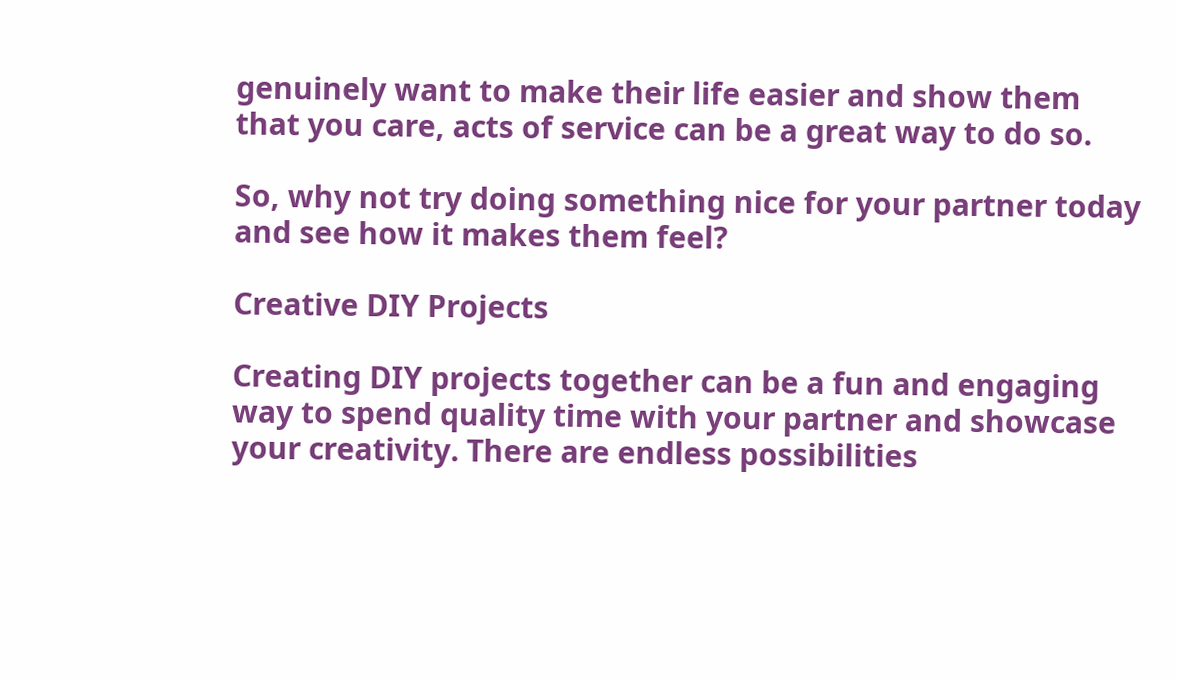genuinely want to make their life easier and show them that you care, acts of service can be a great way to do so.

So, why not try doing something nice for your partner today and see how it makes them feel?

Creative DIY Projects

Creating DIY projects together can be a fun and engaging way to spend quality time with your partner and showcase your creativity. There are endless possibilities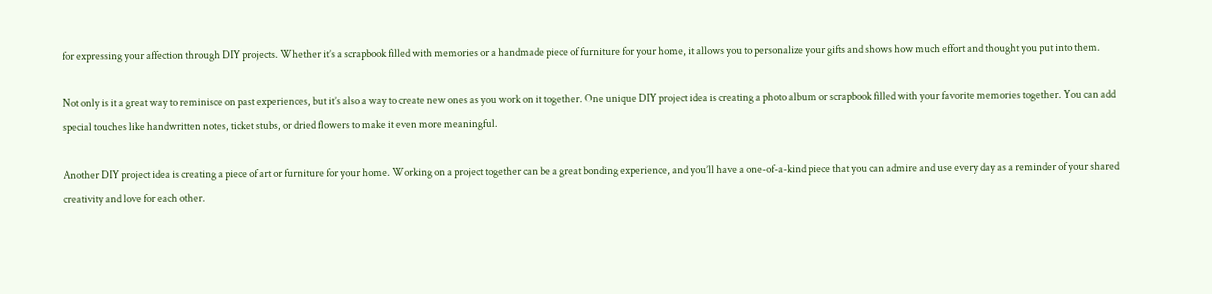for expressing your affection through DIY projects. Whether it’s a scrapbook filled with memories or a handmade piece of furniture for your home, it allows you to personalize your gifts and shows how much effort and thought you put into them.

Not only is it a great way to reminisce on past experiences, but it’s also a way to create new ones as you work on it together. One unique DIY project idea is creating a photo album or scrapbook filled with your favorite memories together. You can add special touches like handwritten notes, ticket stubs, or dried flowers to make it even more meaningful.

Another DIY project idea is creating a piece of art or furniture for your home. Working on a project together can be a great bonding experience, and you’ll have a one-of-a-kind piece that you can admire and use every day as a reminder of your shared creativity and love for each other.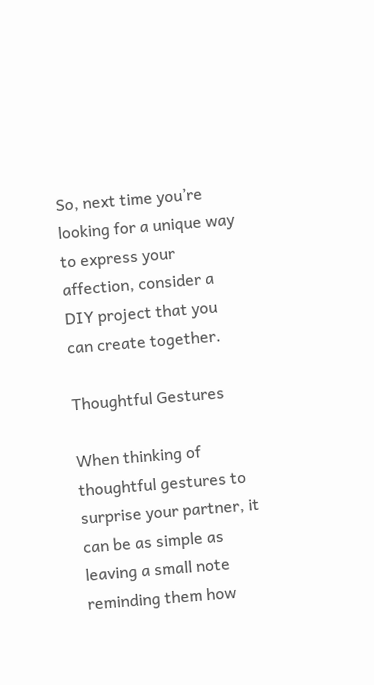So, next time you’re looking for a unique way to express your affection, consider a DIY project that you can create together.

Thoughtful Gestures

When thinking of thoughtful gestures to surprise your partner, it can be as simple as leaving a small note reminding them how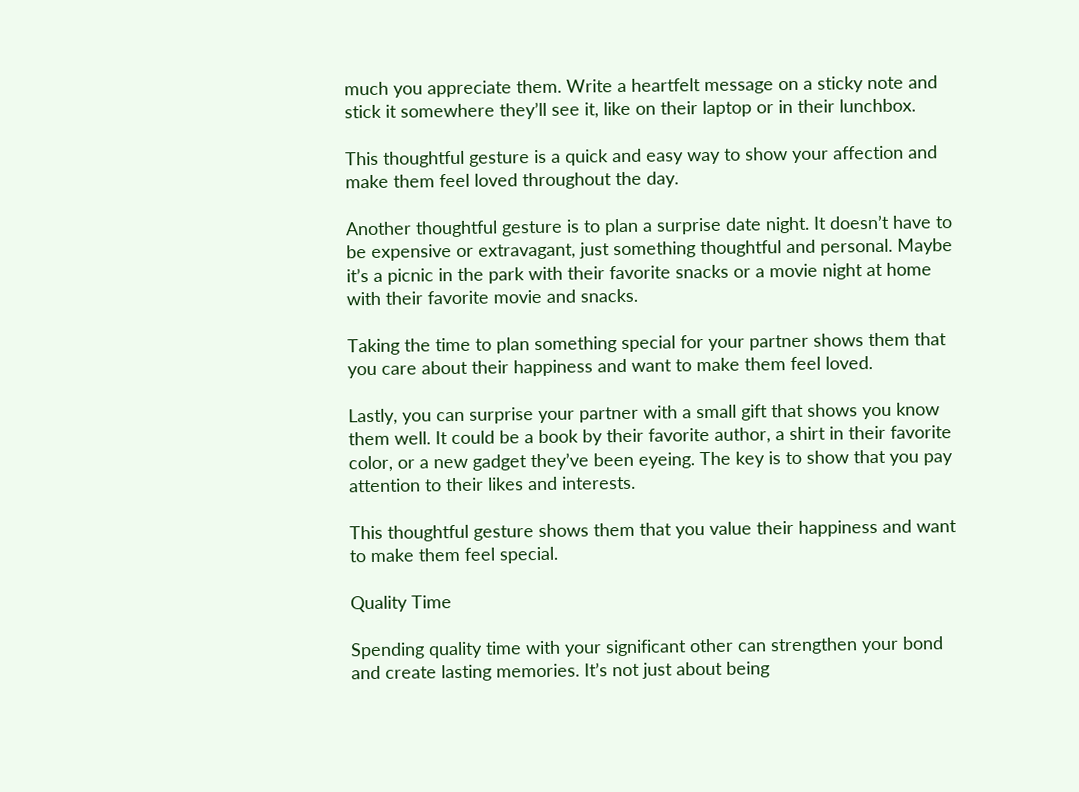much you appreciate them. Write a heartfelt message on a sticky note and stick it somewhere they’ll see it, like on their laptop or in their lunchbox.

This thoughtful gesture is a quick and easy way to show your affection and make them feel loved throughout the day.

Another thoughtful gesture is to plan a surprise date night. It doesn’t have to be expensive or extravagant, just something thoughtful and personal. Maybe it’s a picnic in the park with their favorite snacks or a movie night at home with their favorite movie and snacks.

Taking the time to plan something special for your partner shows them that you care about their happiness and want to make them feel loved.

Lastly, you can surprise your partner with a small gift that shows you know them well. It could be a book by their favorite author, a shirt in their favorite color, or a new gadget they’ve been eyeing. The key is to show that you pay attention to their likes and interests.

This thoughtful gesture shows them that you value their happiness and want to make them feel special.

Quality Time

Spending quality time with your significant other can strengthen your bond and create lasting memories. It’s not just about being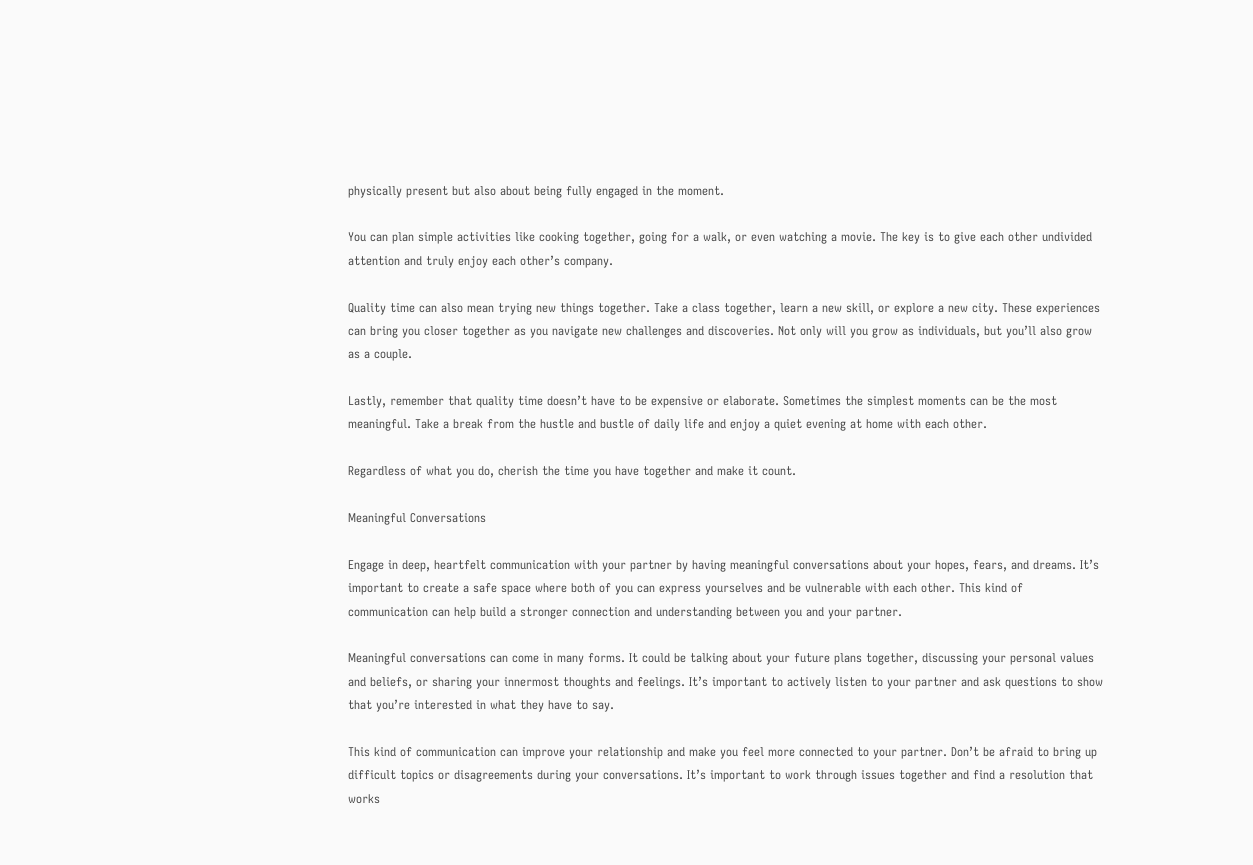physically present but also about being fully engaged in the moment.

You can plan simple activities like cooking together, going for a walk, or even watching a movie. The key is to give each other undivided attention and truly enjoy each other’s company.

Quality time can also mean trying new things together. Take a class together, learn a new skill, or explore a new city. These experiences can bring you closer together as you navigate new challenges and discoveries. Not only will you grow as individuals, but you’ll also grow as a couple.

Lastly, remember that quality time doesn’t have to be expensive or elaborate. Sometimes the simplest moments can be the most meaningful. Take a break from the hustle and bustle of daily life and enjoy a quiet evening at home with each other.

Regardless of what you do, cherish the time you have together and make it count.

Meaningful Conversations

Engage in deep, heartfelt communication with your partner by having meaningful conversations about your hopes, fears, and dreams. It’s important to create a safe space where both of you can express yourselves and be vulnerable with each other. This kind of communication can help build a stronger connection and understanding between you and your partner.

Meaningful conversations can come in many forms. It could be talking about your future plans together, discussing your personal values and beliefs, or sharing your innermost thoughts and feelings. It’s important to actively listen to your partner and ask questions to show that you’re interested in what they have to say.

This kind of communication can improve your relationship and make you feel more connected to your partner. Don’t be afraid to bring up difficult topics or disagreements during your conversations. It’s important to work through issues together and find a resolution that works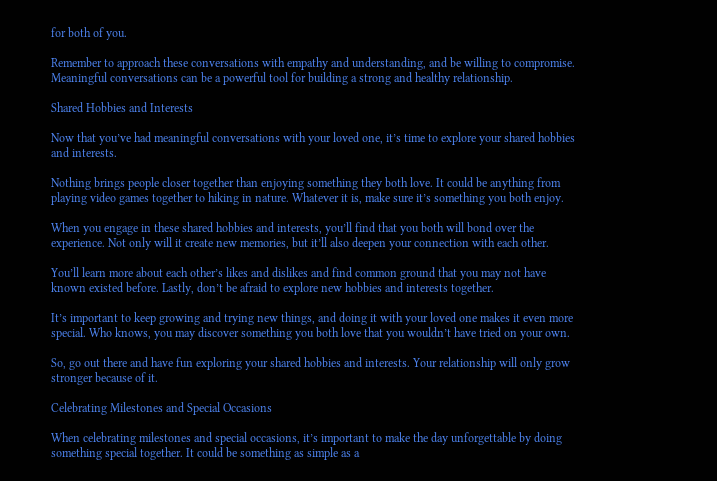for both of you.

Remember to approach these conversations with empathy and understanding, and be willing to compromise. Meaningful conversations can be a powerful tool for building a strong and healthy relationship.

Shared Hobbies and Interests

Now that you’ve had meaningful conversations with your loved one, it’s time to explore your shared hobbies and interests.

Nothing brings people closer together than enjoying something they both love. It could be anything from playing video games together to hiking in nature. Whatever it is, make sure it’s something you both enjoy.

When you engage in these shared hobbies and interests, you’ll find that you both will bond over the experience. Not only will it create new memories, but it’ll also deepen your connection with each other.

You’ll learn more about each other’s likes and dislikes and find common ground that you may not have known existed before. Lastly, don’t be afraid to explore new hobbies and interests together.

It’s important to keep growing and trying new things, and doing it with your loved one makes it even more special. Who knows, you may discover something you both love that you wouldn’t have tried on your own.

So, go out there and have fun exploring your shared hobbies and interests. Your relationship will only grow stronger because of it.

Celebrating Milestones and Special Occasions

When celebrating milestones and special occasions, it’s important to make the day unforgettable by doing something special together. It could be something as simple as a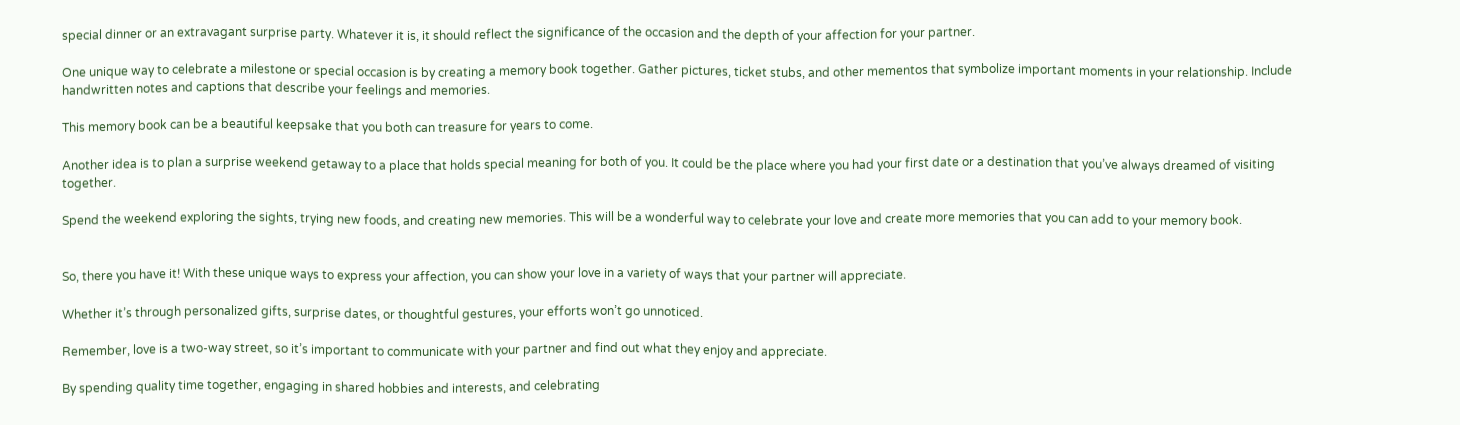special dinner or an extravagant surprise party. Whatever it is, it should reflect the significance of the occasion and the depth of your affection for your partner.

One unique way to celebrate a milestone or special occasion is by creating a memory book together. Gather pictures, ticket stubs, and other mementos that symbolize important moments in your relationship. Include handwritten notes and captions that describe your feelings and memories.

This memory book can be a beautiful keepsake that you both can treasure for years to come.

Another idea is to plan a surprise weekend getaway to a place that holds special meaning for both of you. It could be the place where you had your first date or a destination that you’ve always dreamed of visiting together.

Spend the weekend exploring the sights, trying new foods, and creating new memories. This will be a wonderful way to celebrate your love and create more memories that you can add to your memory book.


So, there you have it! With these unique ways to express your affection, you can show your love in a variety of ways that your partner will appreciate.

Whether it’s through personalized gifts, surprise dates, or thoughtful gestures, your efforts won’t go unnoticed.

Remember, love is a two-way street, so it’s important to communicate with your partner and find out what they enjoy and appreciate.

By spending quality time together, engaging in shared hobbies and interests, and celebrating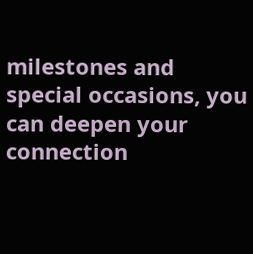milestones and special occasions, you can deepen your connection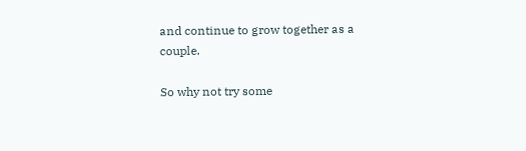and continue to grow together as a couple.

So why not try some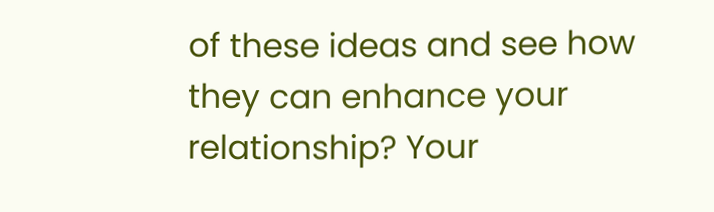of these ideas and see how they can enhance your relationship? Your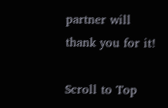partner will thank you for it!

Scroll to Top